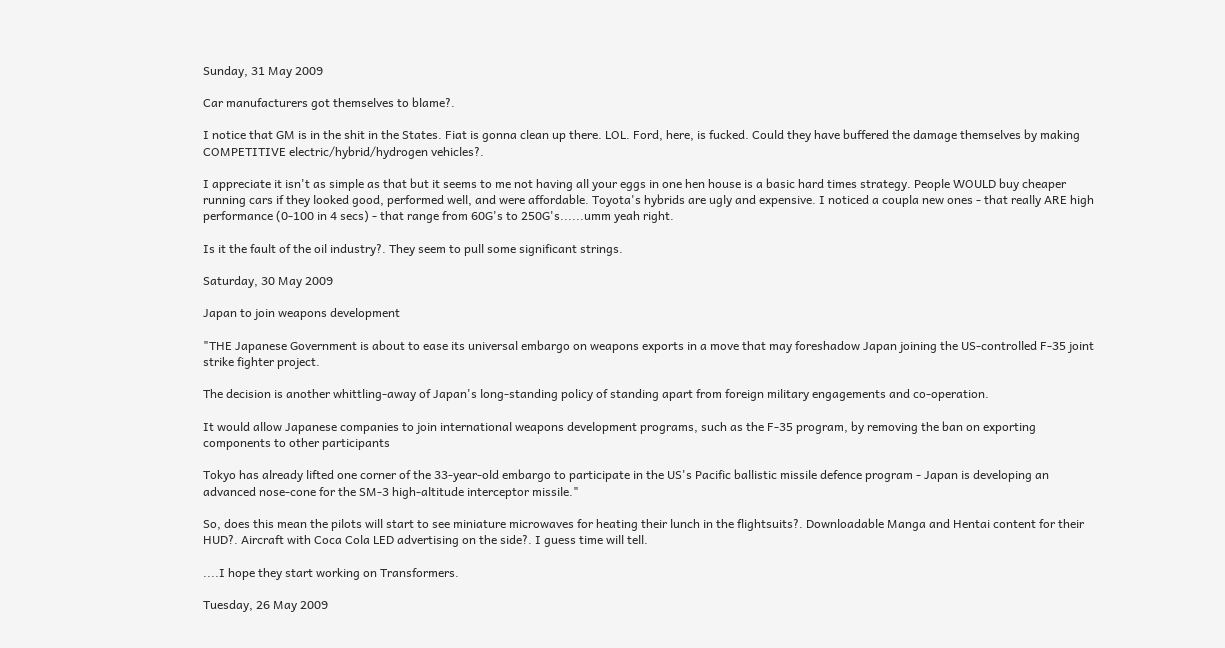Sunday, 31 May 2009

Car manufacturers got themselves to blame?.

I notice that GM is in the shit in the States. Fiat is gonna clean up there. LOL. Ford, here, is fucked. Could they have buffered the damage themselves by making COMPETITIVE electric/hybrid/hydrogen vehicles?.

I appreciate it isn't as simple as that but it seems to me not having all your eggs in one hen house is a basic hard times strategy. People WOULD buy cheaper running cars if they looked good, performed well, and were affordable. Toyota's hybrids are ugly and expensive. I noticed a coupla new ones - that really ARE high performance (0-100 in 4 secs) - that range from 60G's to 250G's......umm yeah right.

Is it the fault of the oil industry?. They seem to pull some significant strings.

Saturday, 30 May 2009

Japan to join weapons development

"THE Japanese Government is about to ease its universal embargo on weapons exports in a move that may foreshadow Japan joining the US-controlled F-35 joint strike fighter project.

The decision is another whittling-away of Japan's long-standing policy of standing apart from foreign military engagements and co-operation.

It would allow Japanese companies to join international weapons development programs, such as the F-35 program, by removing the ban on exporting components to other participants

Tokyo has already lifted one corner of the 33-year-old embargo to participate in the US's Pacific ballistic missile defence program - Japan is developing an advanced nose-cone for the SM-3 high-altitude interceptor missile."

So, does this mean the pilots will start to see miniature microwaves for heating their lunch in the flightsuits?. Downloadable Manga and Hentai content for their HUD?. Aircraft with Coca Cola LED advertising on the side?. I guess time will tell.

....I hope they start working on Transformers.

Tuesday, 26 May 2009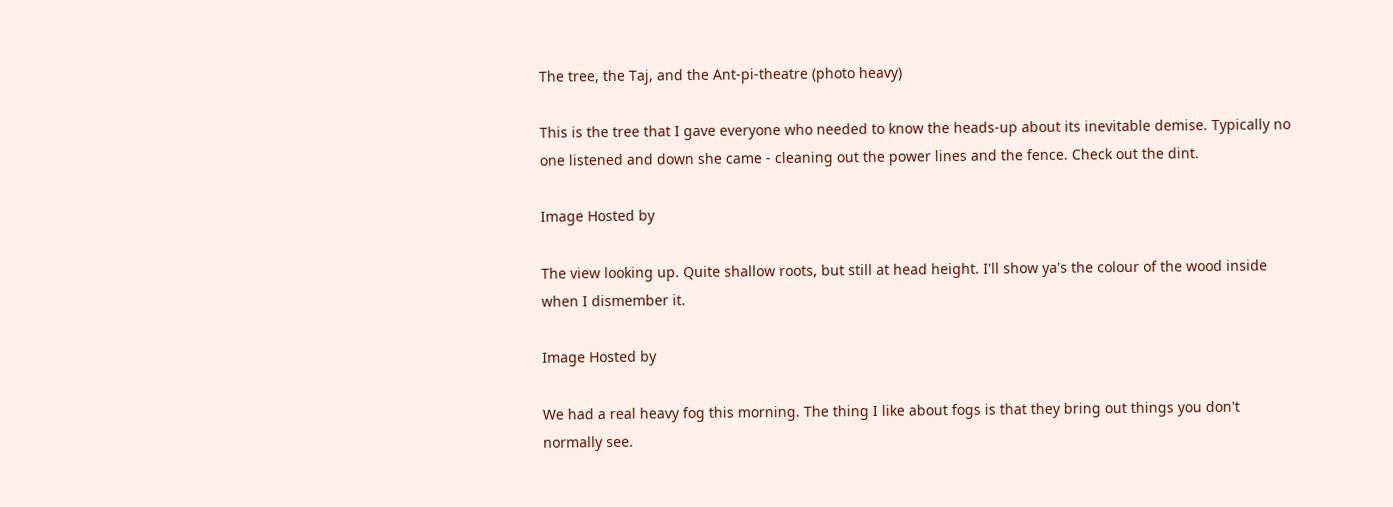The tree, the Taj, and the Ant-pi-theatre (photo heavy)

This is the tree that I gave everyone who needed to know the heads-up about its inevitable demise. Typically no one listened and down she came - cleaning out the power lines and the fence. Check out the dint.

Image Hosted by

The view looking up. Quite shallow roots, but still at head height. I'll show ya's the colour of the wood inside when I dismember it.

Image Hosted by

We had a real heavy fog this morning. The thing I like about fogs is that they bring out things you don't normally see.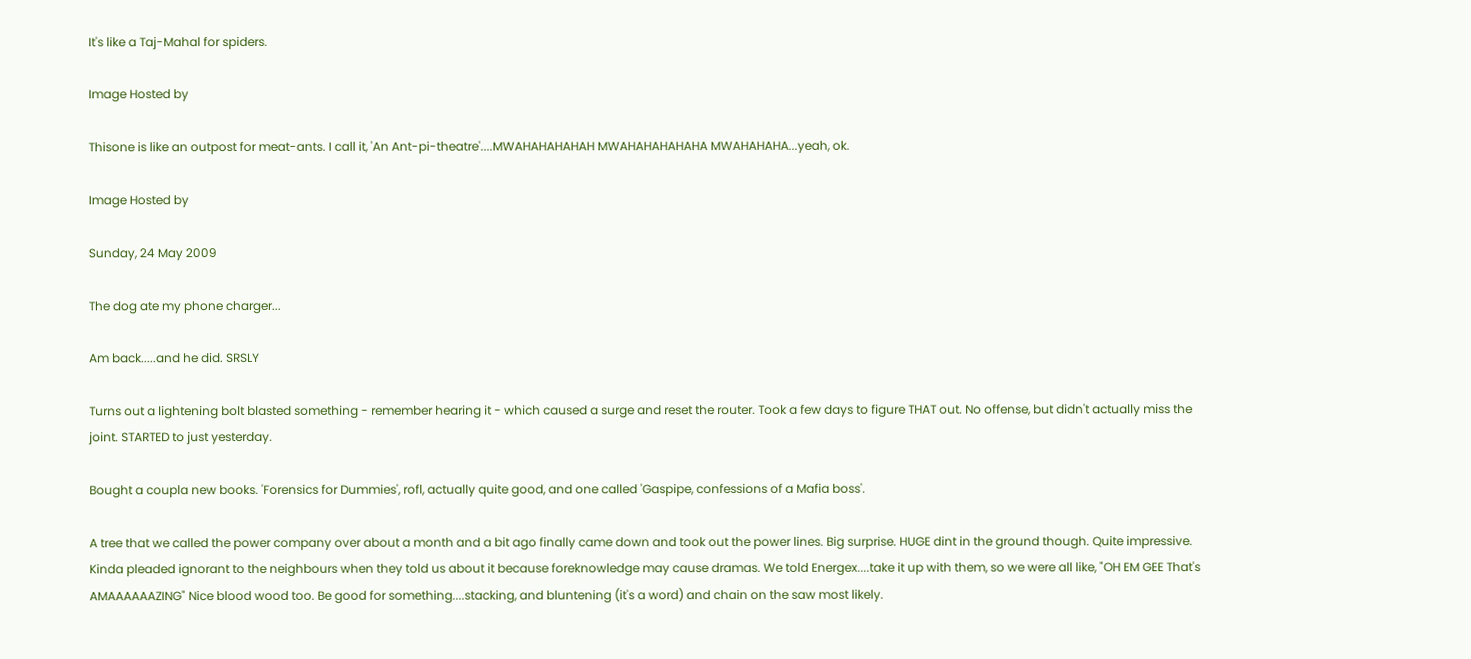It's like a Taj-Mahal for spiders.

Image Hosted by

Thisone is like an outpost for meat-ants. I call it, 'An Ant-pi-theatre'....MWAHAHAHAHAH MWAHAHAHAHAHA MWAHAHAHA...yeah, ok.

Image Hosted by

Sunday, 24 May 2009

The dog ate my phone charger...

Am back.....and he did. SRSLY

Turns out a lightening bolt blasted something - remember hearing it - which caused a surge and reset the router. Took a few days to figure THAT out. No offense, but didn't actually miss the joint. STARTED to just yesterday.

Bought a coupla new books. 'Forensics for Dummies', rofl, actually quite good, and one called 'Gaspipe, confessions of a Mafia boss'.

A tree that we called the power company over about a month and a bit ago finally came down and took out the power lines. Big surprise. HUGE dint in the ground though. Quite impressive. Kinda pleaded ignorant to the neighbours when they told us about it because foreknowledge may cause dramas. We told Energex....take it up with them, so we were all like, "OH EM GEE That's AMAAAAAAZING" Nice blood wood too. Be good for something....stacking, and bluntening (it's a word) and chain on the saw most likely.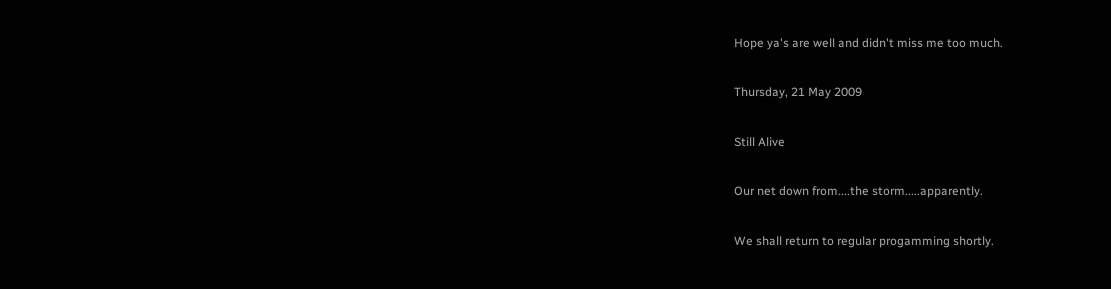Hope ya's are well and didn't miss me too much.

Thursday, 21 May 2009

Still Alive

Our net down from....the storm.....apparently.

We shall return to regular progamming shortly.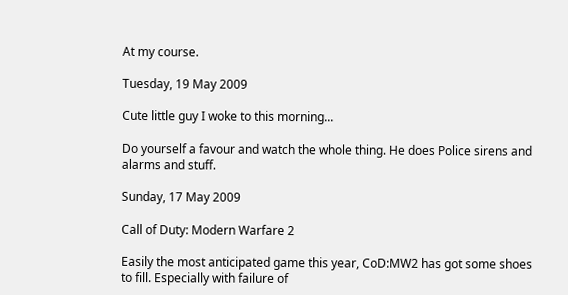At my course.

Tuesday, 19 May 2009

Cute little guy I woke to this morning...

Do yourself a favour and watch the whole thing. He does Police sirens and alarms and stuff.

Sunday, 17 May 2009

Call of Duty: Modern Warfare 2

Easily the most anticipated game this year, CoD:MW2 has got some shoes to fill. Especially with failure of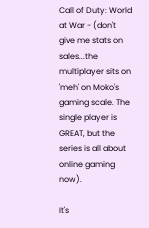Call of Duty: World at War - (don't give me stats on sales...the multiplayer sits on 'meh' on Moko's gaming scale. The single player is GREAT, but the series is all about online gaming now).

It's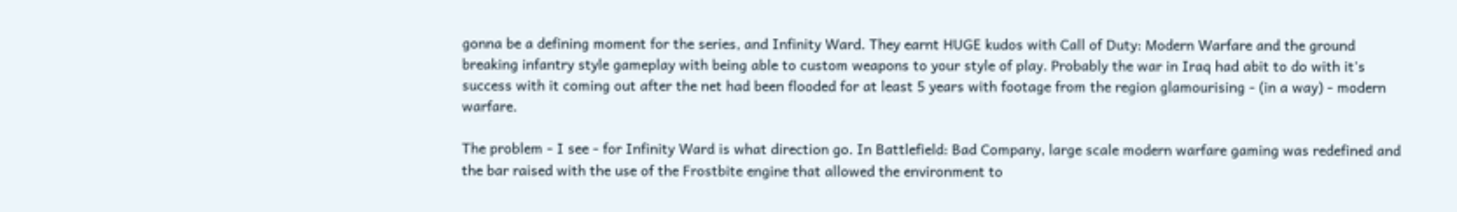gonna be a defining moment for the series, and Infinity Ward. They earnt HUGE kudos with Call of Duty: Modern Warfare and the ground breaking infantry style gameplay with being able to custom weapons to your style of play. Probably the war in Iraq had abit to do with it's success with it coming out after the net had been flooded for at least 5 years with footage from the region glamourising - (in a way) - modern warfare.

The problem - I see - for Infinity Ward is what direction go. In Battlefield: Bad Company, large scale modern warfare gaming was redefined and the bar raised with the use of the Frostbite engine that allowed the environment to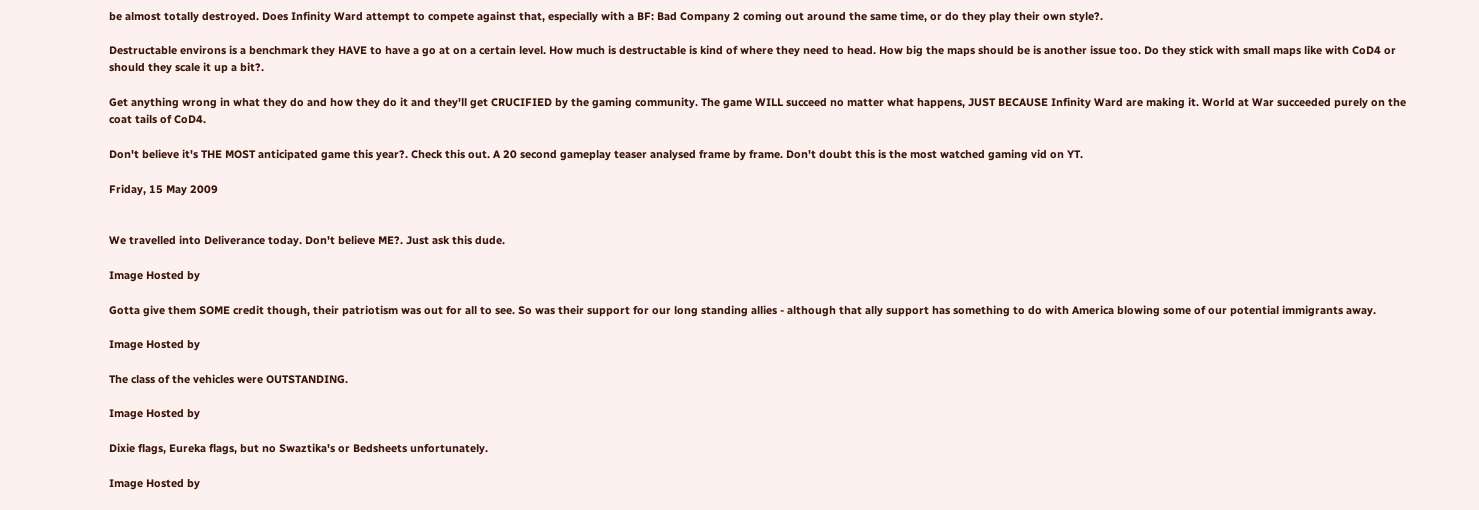be almost totally destroyed. Does Infinity Ward attempt to compete against that, especially with a BF: Bad Company 2 coming out around the same time, or do they play their own style?.

Destructable environs is a benchmark they HAVE to have a go at on a certain level. How much is destructable is kind of where they need to head. How big the maps should be is another issue too. Do they stick with small maps like with CoD4 or should they scale it up a bit?.

Get anything wrong in what they do and how they do it and they'll get CRUCIFIED by the gaming community. The game WILL succeed no matter what happens, JUST BECAUSE Infinity Ward are making it. World at War succeeded purely on the coat tails of CoD4.

Don't believe it's THE MOST anticipated game this year?. Check this out. A 20 second gameplay teaser analysed frame by frame. Don't doubt this is the most watched gaming vid on YT.

Friday, 15 May 2009


We travelled into Deliverance today. Don't believe ME?. Just ask this dude.

Image Hosted by

Gotta give them SOME credit though, their patriotism was out for all to see. So was their support for our long standing allies - although that ally support has something to do with America blowing some of our potential immigrants away.

Image Hosted by

The class of the vehicles were OUTSTANDING.

Image Hosted by

Dixie flags, Eureka flags, but no Swaztika's or Bedsheets unfortunately.

Image Hosted by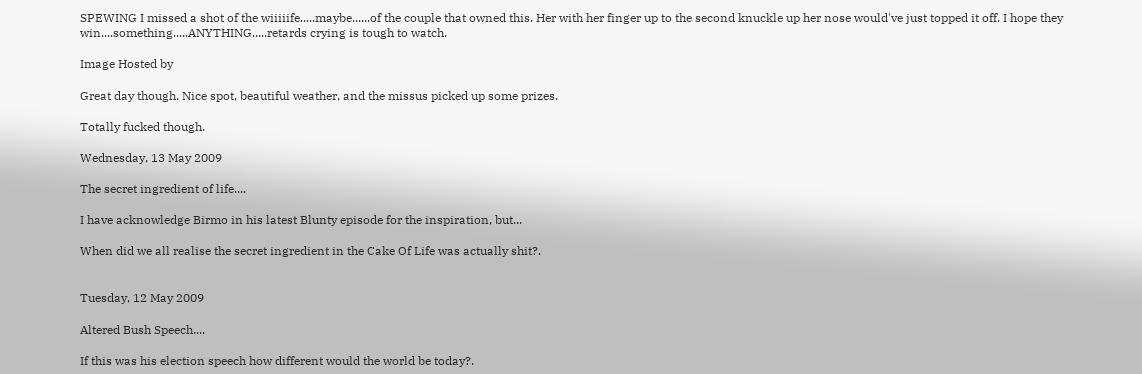SPEWING I missed a shot of the wiiiiife.....maybe......of the couple that owned this. Her with her finger up to the second knuckle up her nose would've just topped it off. I hope they win....something.....ANYTHING.....retards crying is tough to watch.

Image Hosted by

Great day though. Nice spot, beautiful weather, and the missus picked up some prizes.

Totally fucked though.

Wednesday, 13 May 2009

The secret ingredient of life....

I have acknowledge Birmo in his latest Blunty episode for the inspiration, but...

When did we all realise the secret ingredient in the Cake Of Life was actually shit?.


Tuesday, 12 May 2009

Altered Bush Speech....

If this was his election speech how different would the world be today?.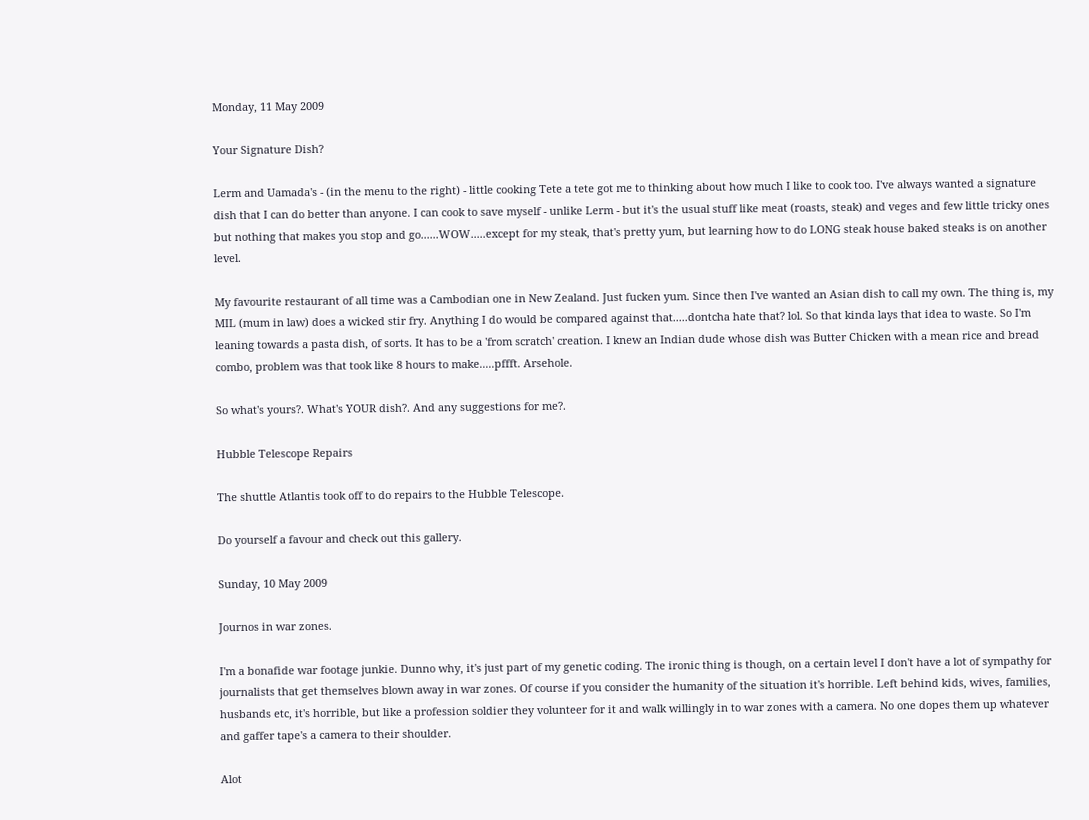Monday, 11 May 2009

Your Signature Dish?

Lerm and Uamada's - (in the menu to the right) - little cooking Tete a tete got me to thinking about how much I like to cook too. I've always wanted a signature dish that I can do better than anyone. I can cook to save myself - unlike Lerm - but it's the usual stuff like meat (roasts, steak) and veges and few little tricky ones but nothing that makes you stop and go......WOW.....except for my steak, that's pretty yum, but learning how to do LONG steak house baked steaks is on another level.

My favourite restaurant of all time was a Cambodian one in New Zealand. Just fucken yum. Since then I've wanted an Asian dish to call my own. The thing is, my MIL (mum in law) does a wicked stir fry. Anything I do would be compared against that.....dontcha hate that? lol. So that kinda lays that idea to waste. So I'm leaning towards a pasta dish, of sorts. It has to be a 'from scratch' creation. I knew an Indian dude whose dish was Butter Chicken with a mean rice and bread combo, problem was that took like 8 hours to make.....pffft. Arsehole.

So what's yours?. What's YOUR dish?. And any suggestions for me?.

Hubble Telescope Repairs

The shuttle Atlantis took off to do repairs to the Hubble Telescope.

Do yourself a favour and check out this gallery.

Sunday, 10 May 2009

Journos in war zones.

I'm a bonafide war footage junkie. Dunno why, it's just part of my genetic coding. The ironic thing is though, on a certain level I don't have a lot of sympathy for journalists that get themselves blown away in war zones. Of course if you consider the humanity of the situation it's horrible. Left behind kids, wives, families, husbands etc, it's horrible, but like a profession soldier they volunteer for it and walk willingly in to war zones with a camera. No one dopes them up whatever and gaffer tape's a camera to their shoulder.

Alot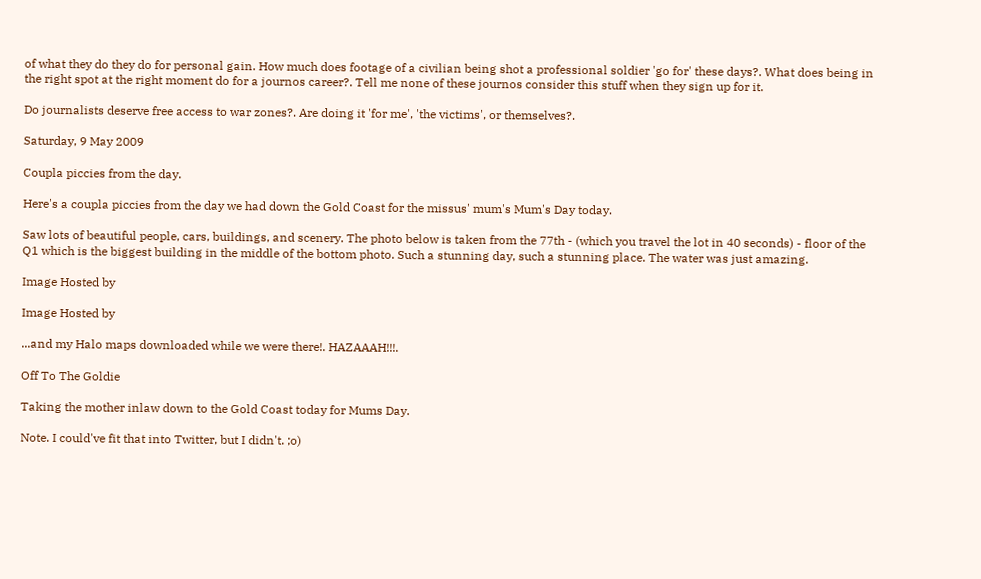of what they do they do for personal gain. How much does footage of a civilian being shot a professional soldier 'go for' these days?. What does being in the right spot at the right moment do for a journos career?. Tell me none of these journos consider this stuff when they sign up for it.

Do journalists deserve free access to war zones?. Are doing it 'for me', 'the victims', or themselves?.

Saturday, 9 May 2009

Coupla piccies from the day.

Here's a coupla piccies from the day we had down the Gold Coast for the missus' mum's Mum's Day today.

Saw lots of beautiful people, cars, buildings, and scenery. The photo below is taken from the 77th - (which you travel the lot in 40 seconds) - floor of the Q1 which is the biggest building in the middle of the bottom photo. Such a stunning day, such a stunning place. The water was just amazing.

Image Hosted by

Image Hosted by

...and my Halo maps downloaded while we were there!. HAZAAAH!!!.

Off To The Goldie

Taking the mother inlaw down to the Gold Coast today for Mums Day.

Note. I could've fit that into Twitter, but I didn't. ;o)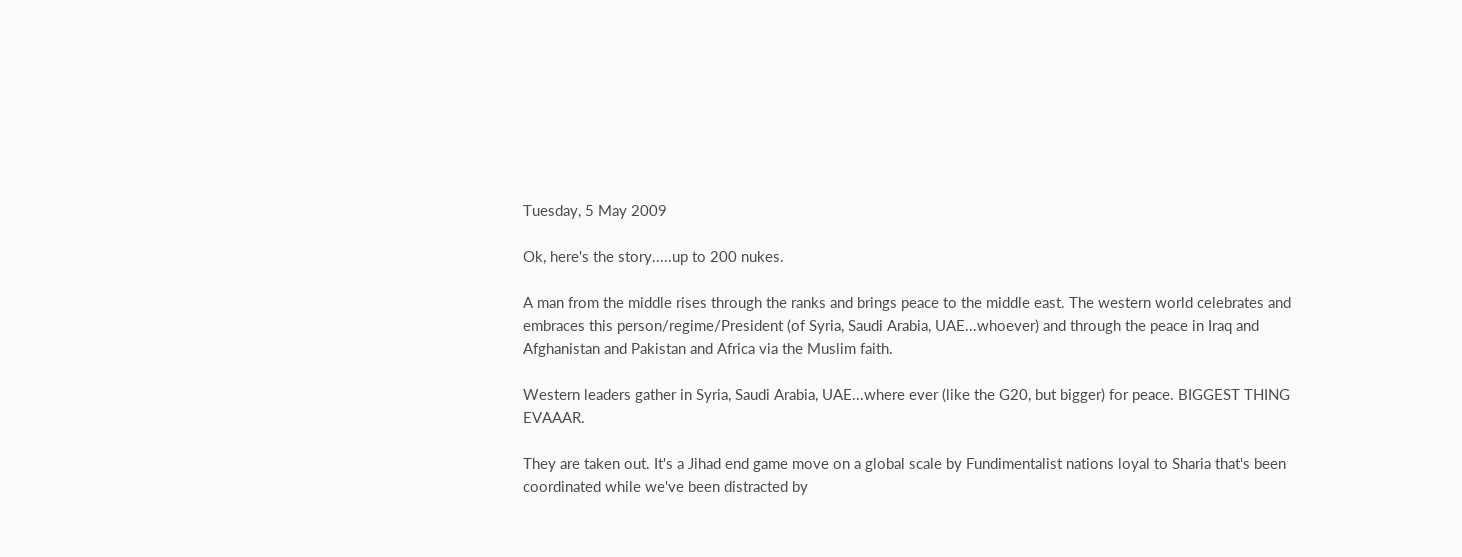Tuesday, 5 May 2009

Ok, here's the story.....up to 200 nukes.

A man from the middle rises through the ranks and brings peace to the middle east. The western world celebrates and embraces this person/regime/President (of Syria, Saudi Arabia, UAE...whoever) and through the peace in Iraq and Afghanistan and Pakistan and Africa via the Muslim faith.

Western leaders gather in Syria, Saudi Arabia, UAE...where ever (like the G20, but bigger) for peace. BIGGEST THING EVAAAR.

They are taken out. It's a Jihad end game move on a global scale by Fundimentalist nations loyal to Sharia that's been coordinated while we've been distracted by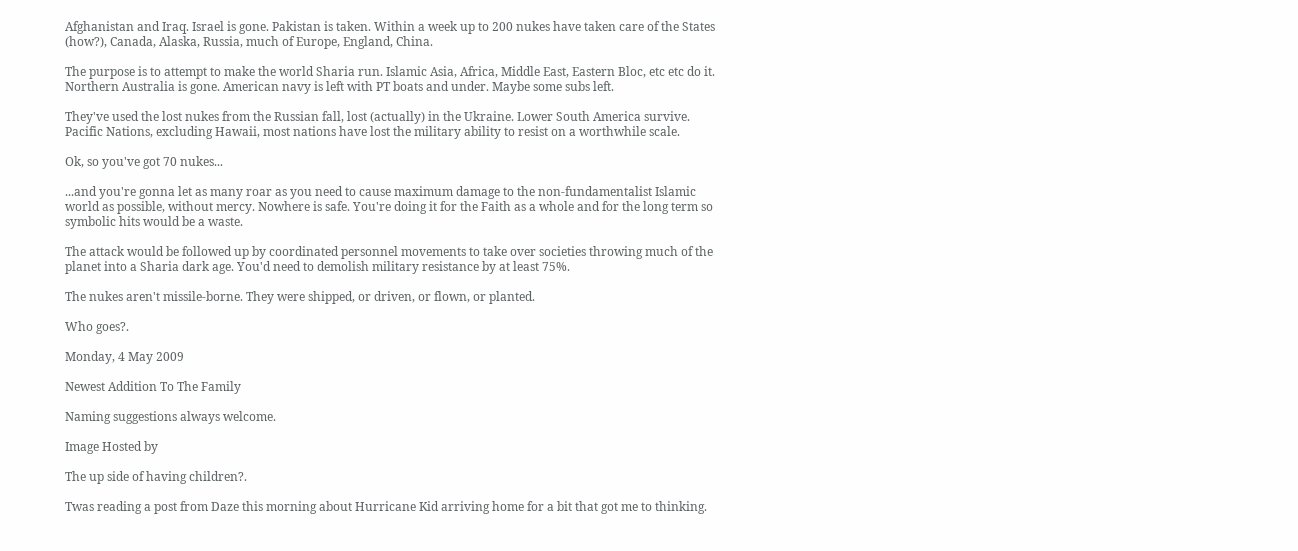Afghanistan and Iraq. Israel is gone. Pakistan is taken. Within a week up to 200 nukes have taken care of the States (how?), Canada, Alaska, Russia, much of Europe, England, China.

The purpose is to attempt to make the world Sharia run. Islamic Asia, Africa, Middle East, Eastern Bloc, etc etc do it. Northern Australia is gone. American navy is left with PT boats and under. Maybe some subs left.

They've used the lost nukes from the Russian fall, lost (actually) in the Ukraine. Lower South America survive. Pacific Nations, excluding Hawaii, most nations have lost the military ability to resist on a worthwhile scale.

Ok, so you've got 70 nukes...

...and you're gonna let as many roar as you need to cause maximum damage to the non-fundamentalist Islamic world as possible, without mercy. Nowhere is safe. You're doing it for the Faith as a whole and for the long term so symbolic hits would be a waste.

The attack would be followed up by coordinated personnel movements to take over societies throwing much of the planet into a Sharia dark age. You'd need to demolish military resistance by at least 75%.

The nukes aren't missile-borne. They were shipped, or driven, or flown, or planted.

Who goes?.

Monday, 4 May 2009

Newest Addition To The Family

Naming suggestions always welcome.

Image Hosted by

The up side of having children?.

Twas reading a post from Daze this morning about Hurricane Kid arriving home for a bit that got me to thinking.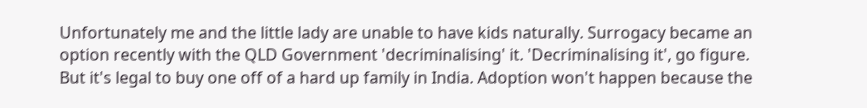Unfortunately me and the little lady are unable to have kids naturally. Surrogacy became an option recently with the QLD Government 'decriminalising' it. 'Decriminalising it', go figure. But it's legal to buy one off of a hard up family in India. Adoption won't happen because the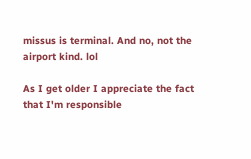missus is terminal. And no, not the airport kind. lol

As I get older I appreciate the fact that I'm responsible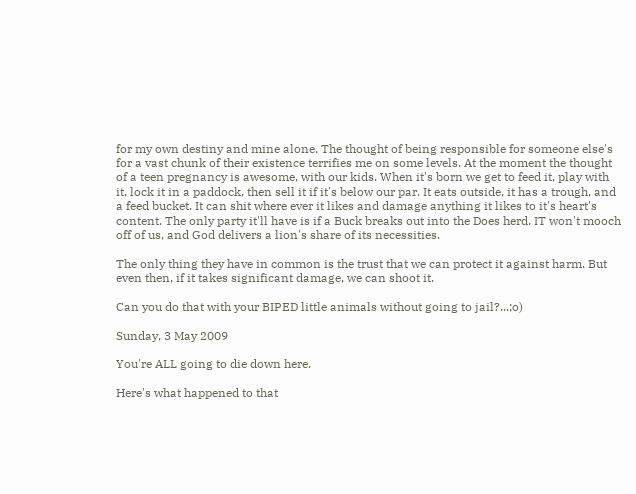for my own destiny and mine alone. The thought of being responsible for someone else's for a vast chunk of their existence terrifies me on some levels. At the moment the thought of a teen pregnancy is awesome, with our kids. When it's born we get to feed it, play with it, lock it in a paddock, then sell it if it's below our par. It eats outside, it has a trough, and a feed bucket. It can shit where ever it likes and damage anything it likes to it's heart's content. The only party it'll have is if a Buck breaks out into the Does herd. IT won't mooch off of us, and God delivers a lion's share of its necessities.

The only thing they have in common is the trust that we can protect it against harm. But even then, if it takes significant damage, we can shoot it.

Can you do that with your BIPED little animals without going to jail?...;o)

Sunday, 3 May 2009

You're ALL going to die down here.

Here's what happened to that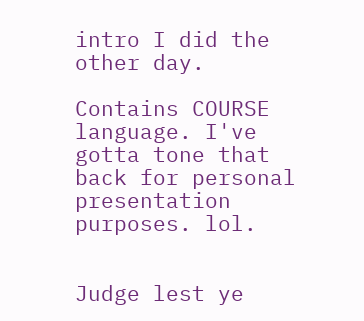intro I did the other day.

Contains COURSE language. I've gotta tone that back for personal presentation purposes. lol.


Judge lest ye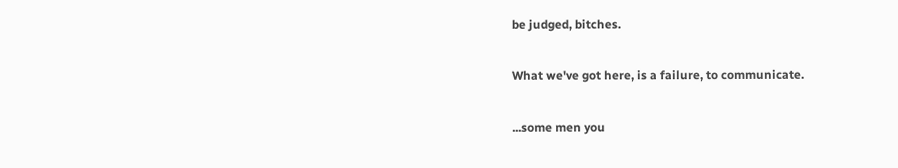be judged, bitches.

What we've got here, is a failure, to communicate.

...some men you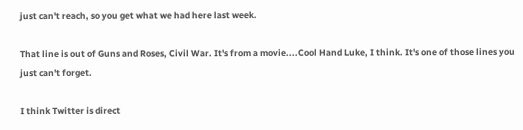just can't reach, so you get what we had here last week.

That line is out of Guns and Roses, Civil War. It's from a movie....Cool Hand Luke, I think. It's one of those lines you just can't forget.

I think Twitter is direct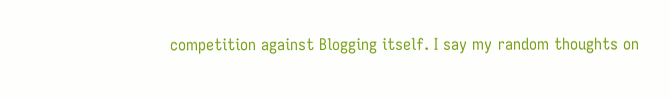competition against Blogging itself. I say my random thoughts on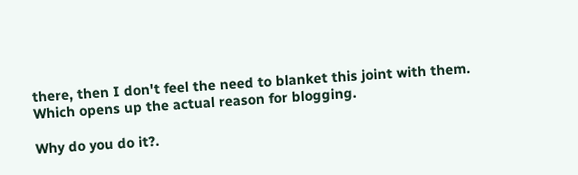there, then I don't feel the need to blanket this joint with them. Which opens up the actual reason for blogging.

Why do you do it?.